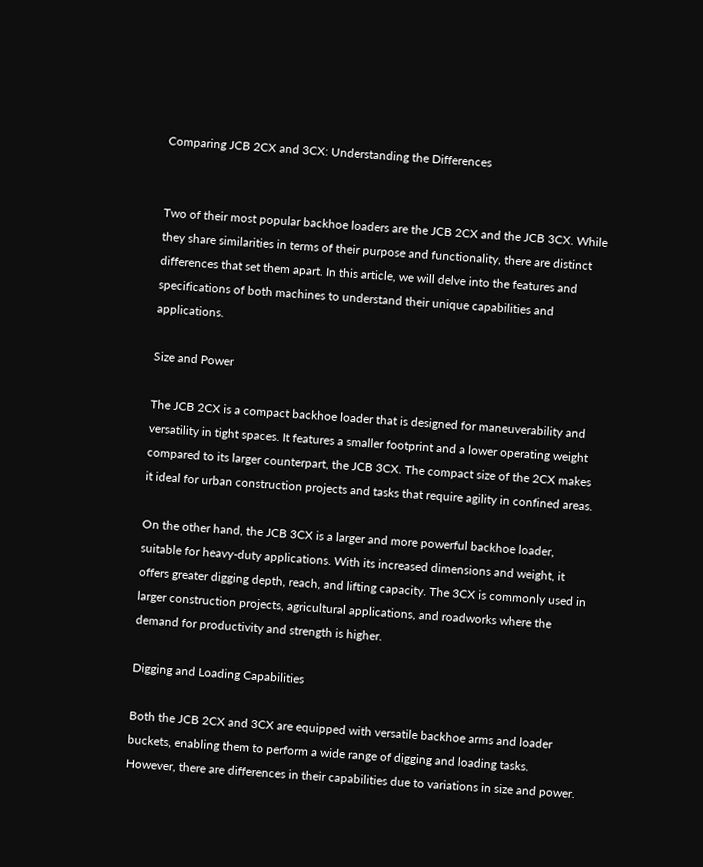Comparing JCB 2CX and 3CX: Understanding the Differences


Two of their most popular backhoe loaders are the JCB 2CX and the JCB 3CX. While they share similarities in terms of their purpose and functionality, there are distinct differences that set them apart. In this article, we will delve into the features and specifications of both machines to understand their unique capabilities and applications.

Size and Power

The JCB 2CX is a compact backhoe loader that is designed for maneuverability and versatility in tight spaces. It features a smaller footprint and a lower operating weight compared to its larger counterpart, the JCB 3CX. The compact size of the 2CX makes it ideal for urban construction projects and tasks that require agility in confined areas.

On the other hand, the JCB 3CX is a larger and more powerful backhoe loader, suitable for heavy-duty applications. With its increased dimensions and weight, it offers greater digging depth, reach, and lifting capacity. The 3CX is commonly used in larger construction projects, agricultural applications, and roadworks where the demand for productivity and strength is higher.

Digging and Loading Capabilities

Both the JCB 2CX and 3CX are equipped with versatile backhoe arms and loader buckets, enabling them to perform a wide range of digging and loading tasks. However, there are differences in their capabilities due to variations in size and power.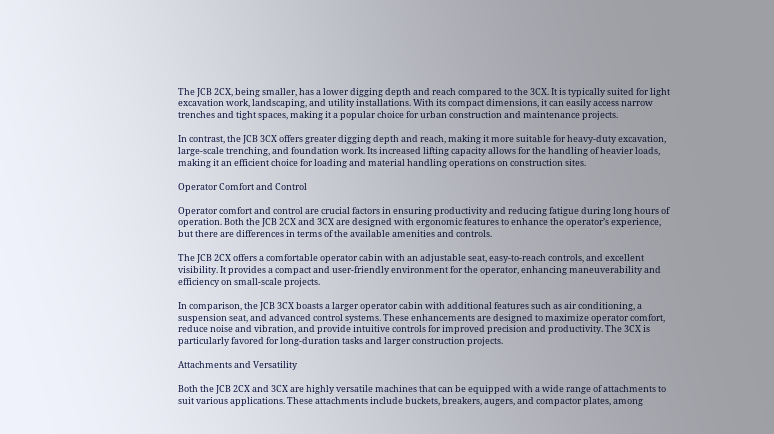The JCB 2CX, being smaller, has a lower digging depth and reach compared to the 3CX. It is typically suited for light excavation work, landscaping, and utility installations. With its compact dimensions, it can easily access narrow trenches and tight spaces, making it a popular choice for urban construction and maintenance projects.

In contrast, the JCB 3CX offers greater digging depth and reach, making it more suitable for heavy-duty excavation, large-scale trenching, and foundation work. Its increased lifting capacity allows for the handling of heavier loads, making it an efficient choice for loading and material handling operations on construction sites.

Operator Comfort and Control

Operator comfort and control are crucial factors in ensuring productivity and reducing fatigue during long hours of operation. Both the JCB 2CX and 3CX are designed with ergonomic features to enhance the operator’s experience, but there are differences in terms of the available amenities and controls.

The JCB 2CX offers a comfortable operator cabin with an adjustable seat, easy-to-reach controls, and excellent visibility. It provides a compact and user-friendly environment for the operator, enhancing maneuverability and efficiency on small-scale projects.

In comparison, the JCB 3CX boasts a larger operator cabin with additional features such as air conditioning, a suspension seat, and advanced control systems. These enhancements are designed to maximize operator comfort, reduce noise and vibration, and provide intuitive controls for improved precision and productivity. The 3CX is particularly favored for long-duration tasks and larger construction projects.

Attachments and Versatility

Both the JCB 2CX and 3CX are highly versatile machines that can be equipped with a wide range of attachments to suit various applications. These attachments include buckets, breakers, augers, and compactor plates, among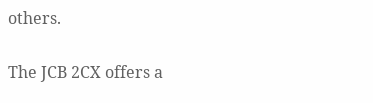others.

The JCB 2CX offers a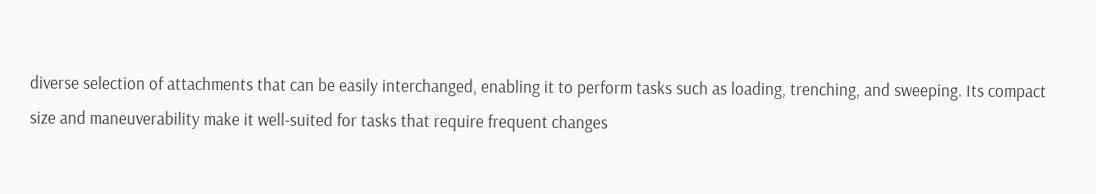diverse selection of attachments that can be easily interchanged, enabling it to perform tasks such as loading, trenching, and sweeping. Its compact size and maneuverability make it well-suited for tasks that require frequent changes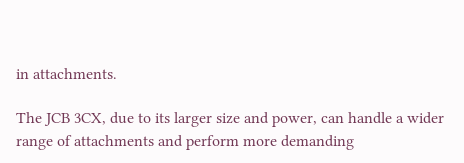in attachments.

The JCB 3CX, due to its larger size and power, can handle a wider range of attachments and perform more demanding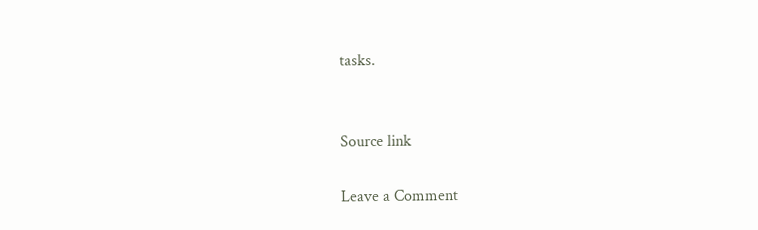tasks.


Source link

Leave a Comment